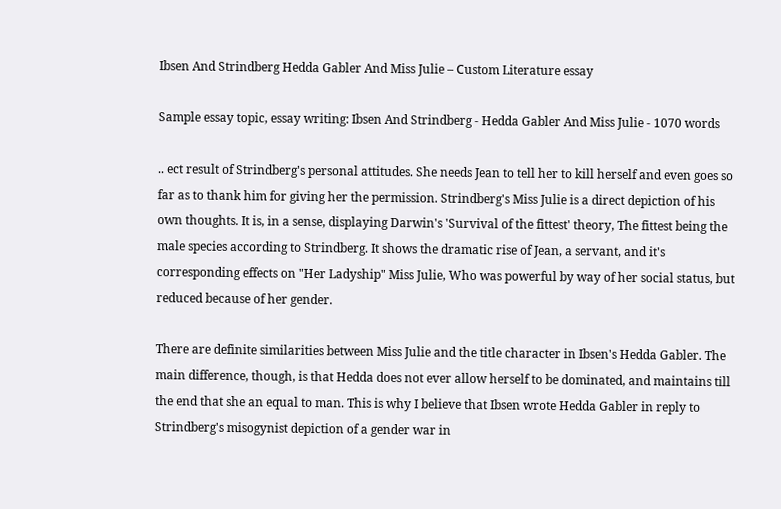Ibsen And Strindberg Hedda Gabler And Miss Julie – Сustom Literature essay

Sample essay topic, essay writing: Ibsen And Strindberg - Hedda Gabler And Miss Julie - 1070 words

.. ect result of Strindberg's personal attitudes. She needs Jean to tell her to kill herself and even goes so far as to thank him for giving her the permission. Strindberg's Miss Julie is a direct depiction of his own thoughts. It is, in a sense, displaying Darwin's 'Survival of the fittest' theory, The fittest being the male species according to Strindberg. It shows the dramatic rise of Jean, a servant, and it's corresponding effects on "Her Ladyship" Miss Julie, Who was powerful by way of her social status, but reduced because of her gender.

There are definite similarities between Miss Julie and the title character in Ibsen's Hedda Gabler. The main difference, though, is that Hedda does not ever allow herself to be dominated, and maintains till the end that she an equal to man. This is why I believe that Ibsen wrote Hedda Gabler in reply to Strindberg's misogynist depiction of a gender war in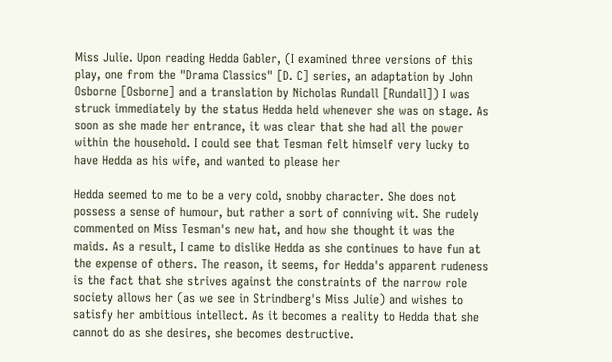Miss Julie. Upon reading Hedda Gabler, (I examined three versions of this play, one from the "Drama Classics" [D. C] series, an adaptation by John Osborne [Osborne] and a translation by Nicholas Rundall [Rundall]) I was struck immediately by the status Hedda held whenever she was on stage. As soon as she made her entrance, it was clear that she had all the power within the household. I could see that Tesman felt himself very lucky to have Hedda as his wife, and wanted to please her

Hedda seemed to me to be a very cold, snobby character. She does not possess a sense of humour, but rather a sort of conniving wit. She rudely commented on Miss Tesman's new hat, and how she thought it was the maids. As a result, I came to dislike Hedda as she continues to have fun at the expense of others. The reason, it seems, for Hedda's apparent rudeness is the fact that she strives against the constraints of the narrow role society allows her (as we see in Strindberg's Miss Julie) and wishes to satisfy her ambitious intellect. As it becomes a reality to Hedda that she cannot do as she desires, she becomes destructive.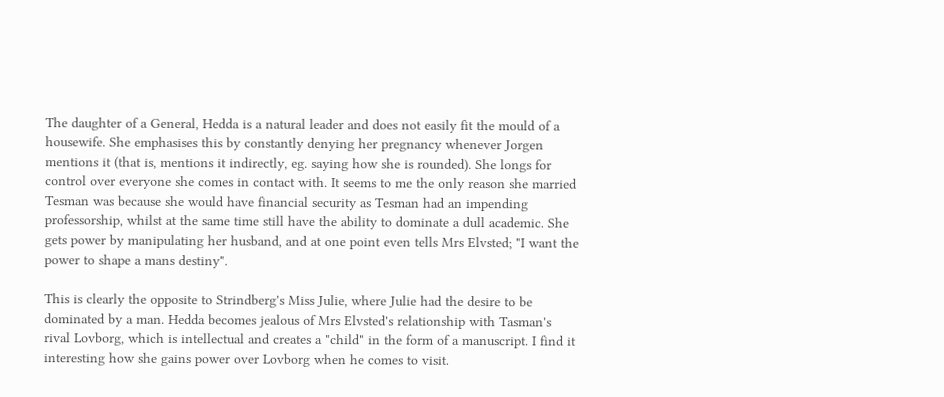The daughter of a General, Hedda is a natural leader and does not easily fit the mould of a housewife. She emphasises this by constantly denying her pregnancy whenever Jorgen mentions it (that is, mentions it indirectly, eg. saying how she is rounded). She longs for control over everyone she comes in contact with. It seems to me the only reason she married Tesman was because she would have financial security as Tesman had an impending professorship, whilst at the same time still have the ability to dominate a dull academic. She gets power by manipulating her husband, and at one point even tells Mrs Elvsted; "I want the power to shape a mans destiny".

This is clearly the opposite to Strindberg's Miss Julie, where Julie had the desire to be dominated by a man. Hedda becomes jealous of Mrs Elvsted's relationship with Tasman's rival Lovborg, which is intellectual and creates a "child" in the form of a manuscript. I find it interesting how she gains power over Lovborg when he comes to visit.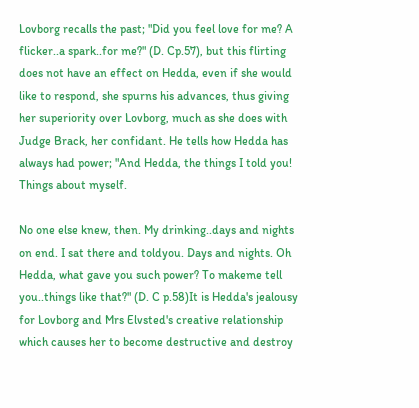Lovborg recalls the past; "Did you feel love for me? A flicker..a spark..for me?" (D. Cp.57), but this flirting does not have an effect on Hedda, even if she would like to respond, she spurns his advances, thus giving her superiority over Lovborg, much as she does with Judge Brack, her confidant. He tells how Hedda has always had power; "And Hedda, the things I told you! Things about myself.

No one else knew, then. My drinking..days and nights on end. I sat there and toldyou. Days and nights. Oh Hedda, what gave you such power? To makeme tell you..things like that?" (D. C p.58)It is Hedda's jealousy for Lovborg and Mrs Elvsted's creative relationship which causes her to become destructive and destroy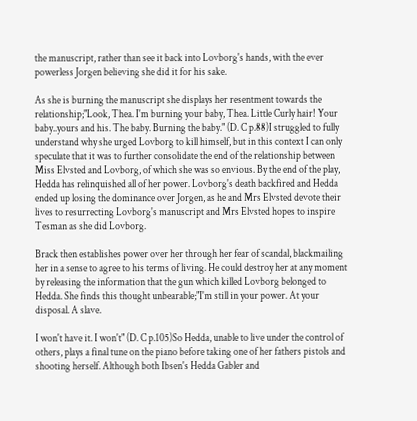the manuscript, rather than see it back into Lovborg's hands, with the ever powerless Jorgen believing she did it for his sake.

As she is burning the manuscript she displays her resentment towards the relationship;"Look, Thea. I'm burning your baby, Thea. Little Curly hair! Your baby..yours and his. The baby. Burning the baby." (D. C p.88)I struggled to fully understand why she urged Lovborg to kill himself, but in this context I can only speculate that it was to further consolidate the end of the relationship between Miss Elvsted and Lovborg, of which she was so envious. By the end of the play, Hedda has relinquished all of her power. Lovborg's death backfired and Hedda ended up losing the dominance over Jorgen, as he and Mrs Elvsted devote their lives to resurrecting Lovborg's manuscript and Mrs Elvsted hopes to inspire Tesman as she did Lovborg.

Brack then establishes power over her through her fear of scandal, blackmailing her in a sense to agree to his terms of living. He could destroy her at any moment by releasing the information that the gun which killed Lovborg belonged to Hedda. She finds this thought unbearable;"I'm still in your power. At your disposal. A slave.

I won't have it. I won't" (D. C p.105)So Hedda, unable to live under the control of others, plays a final tune on the piano before taking one of her fathers pistols and shooting herself. Although both Ibsen's Hedda Gabler and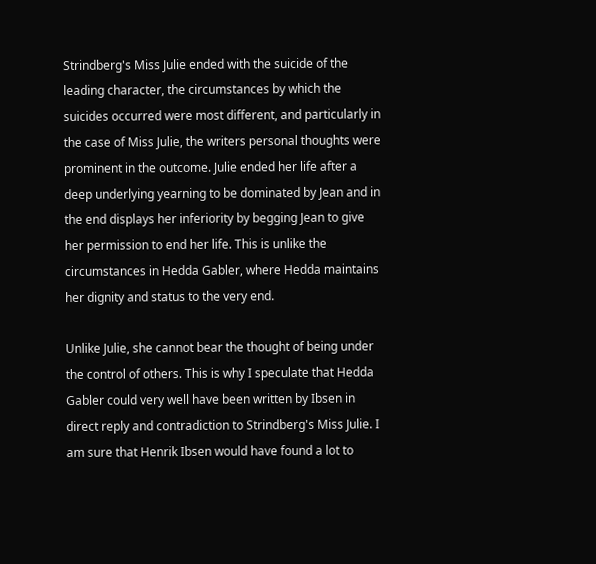Strindberg's Miss Julie ended with the suicide of the leading character, the circumstances by which the suicides occurred were most different, and particularly in the case of Miss Julie, the writers personal thoughts were prominent in the outcome. Julie ended her life after a deep underlying yearning to be dominated by Jean and in the end displays her inferiority by begging Jean to give her permission to end her life. This is unlike the circumstances in Hedda Gabler, where Hedda maintains her dignity and status to the very end.

Unlike Julie, she cannot bear the thought of being under the control of others. This is why I speculate that Hedda Gabler could very well have been written by Ibsen in direct reply and contradiction to Strindberg's Miss Julie. I am sure that Henrik Ibsen would have found a lot to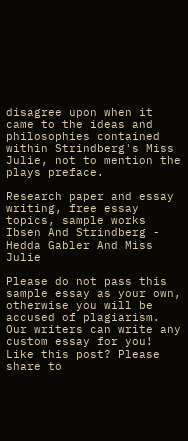disagree upon when it came to the ideas and philosophies contained within Strindberg's Miss Julie, not to mention the plays preface.

Research paper and essay writing, free essay topics, sample works Ibsen And Strindberg - Hedda Gabler And Miss Julie

Please do not pass this sample essay as your own, otherwise you will be accused of plagiarism. Our writers can write any custom essay for you!
Like this post? Please share to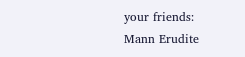your friends:
Mann Erudite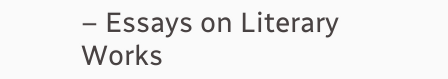– Essays on Literary Works